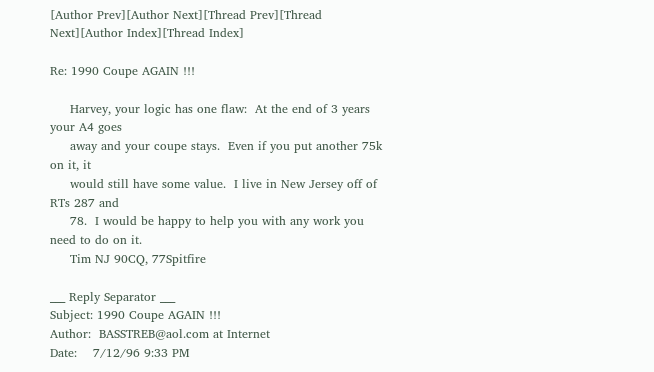[Author Prev][Author Next][Thread Prev][Thread Next][Author Index][Thread Index]

Re: 1990 Coupe AGAIN !!!

     Harvey, your logic has one flaw:  At the end of 3 years your A4 goes
     away and your coupe stays.  Even if you put another 75k on it, it
     would still have some value.  I live in New Jersey off of RTs 287 and
     78.  I would be happy to help you with any work you need to do on it.
     Tim NJ 90CQ, 77Spitfire

___ Reply Separator ___
Subject: 1990 Coupe AGAIN !!!
Author:  BASSTREB@aol.com at Internet
Date:    7/12/96 9:33 PM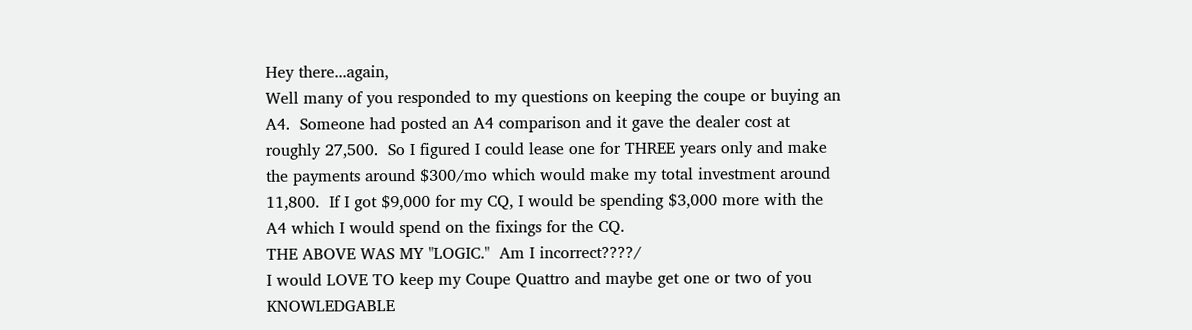Hey there...again,
Well many of you responded to my questions on keeping the coupe or buying an
A4.  Someone had posted an A4 comparison and it gave the dealer cost at
roughly 27,500.  So I figured I could lease one for THREE years only and make
the payments around $300/mo which would make my total investment around
11,800.  If I got $9,000 for my CQ, I would be spending $3,000 more with the
A4 which I would spend on the fixings for the CQ.
THE ABOVE WAS MY "LOGIC."  Am I incorrect????/
I would LOVE TO keep my Coupe Quattro and maybe get one or two of you
KNOWLEDGABLE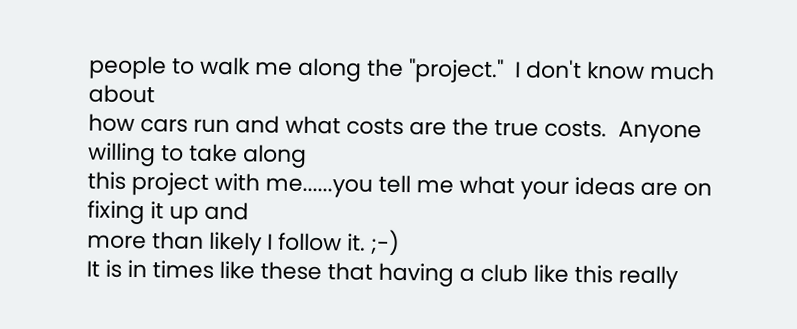people to walk me along the "project."  I don't know much about
how cars run and what costs are the true costs.  Anyone willing to take along
this project with me......you tell me what your ideas are on fixing it up and
more than likely I follow it. ;-)
It is in times like these that having a club like this really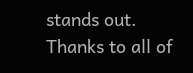stands out.
Thanks to all of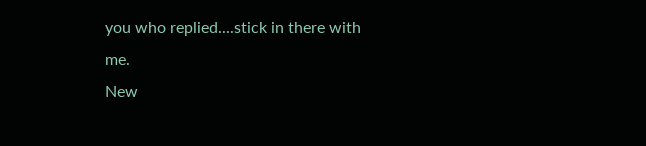you who replied....stick in there with me.
New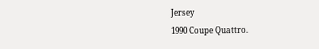Jersey
1990 Coupe Quattro.